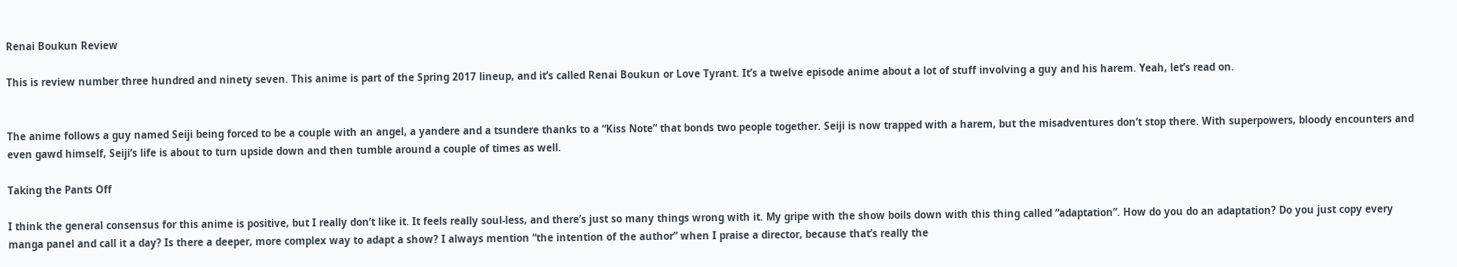Renai Boukun Review

This is review number three hundred and ninety seven. This anime is part of the Spring 2017 lineup, and it’s called Renai Boukun or Love Tyrant. It’s a twelve episode anime about a lot of stuff involving a guy and his harem. Yeah, let’s read on.


The anime follows a guy named Seiji being forced to be a couple with an angel, a yandere and a tsundere thanks to a “Kiss Note” that bonds two people together. Seiji is now trapped with a harem, but the misadventures don’t stop there. With superpowers, bloody encounters and even gawd himself, Seiji’s life is about to turn upside down and then tumble around a couple of times as well.

Taking the Pants Off

I think the general consensus for this anime is positive, but I really don’t like it. It feels really soul-less, and there’s just so many things wrong with it. My gripe with the show boils down with this thing called “adaptation”. How do you do an adaptation? Do you just copy every manga panel and call it a day? Is there a deeper, more complex way to adapt a show? I always mention “the intention of the author” when I praise a director, because that’s really the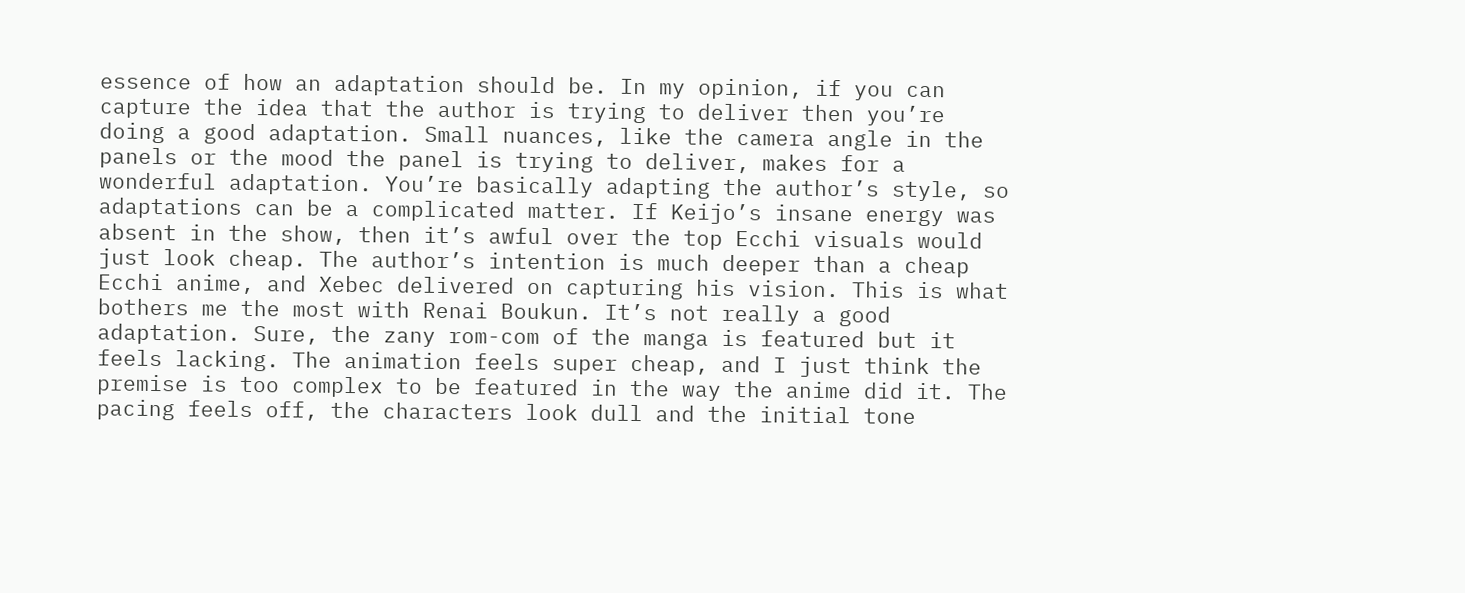essence of how an adaptation should be. In my opinion, if you can capture the idea that the author is trying to deliver then you’re doing a good adaptation. Small nuances, like the camera angle in the panels or the mood the panel is trying to deliver, makes for a wonderful adaptation. You’re basically adapting the author’s style, so adaptations can be a complicated matter. If Keijo’s insane energy was absent in the show, then it’s awful over the top Ecchi visuals would just look cheap. The author’s intention is much deeper than a cheap Ecchi anime, and Xebec delivered on capturing his vision. This is what bothers me the most with Renai Boukun. It’s not really a good adaptation. Sure, the zany rom-com of the manga is featured but it feels lacking. The animation feels super cheap, and I just think the premise is too complex to be featured in the way the anime did it. The pacing feels off, the characters look dull and the initial tone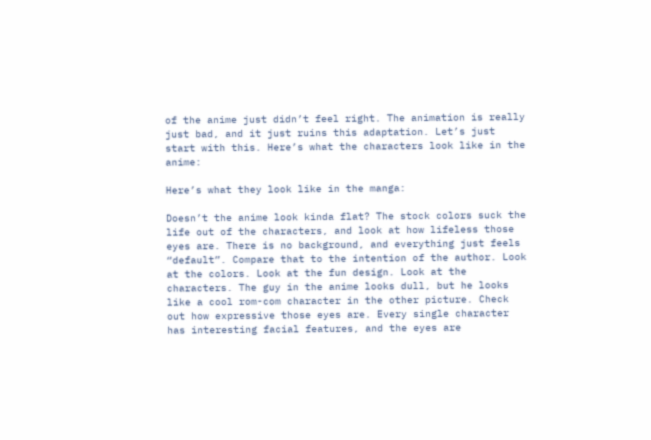of the anime just didn’t feel right. The animation is really just bad, and it just ruins this adaptation. Let’s just start with this. Here’s what the characters look like in the anime:

Here’s what they look like in the manga:

Doesn’t the anime look kinda flat? The stock colors suck the life out of the characters, and look at how lifeless those eyes are. There is no background, and everything just feels “default”. Compare that to the intention of the author. Look at the colors. Look at the fun design. Look at the characters. The guy in the anime looks dull, but he looks like a cool rom-com character in the other picture. Check out how expressive those eyes are. Every single character has interesting facial features, and the eyes are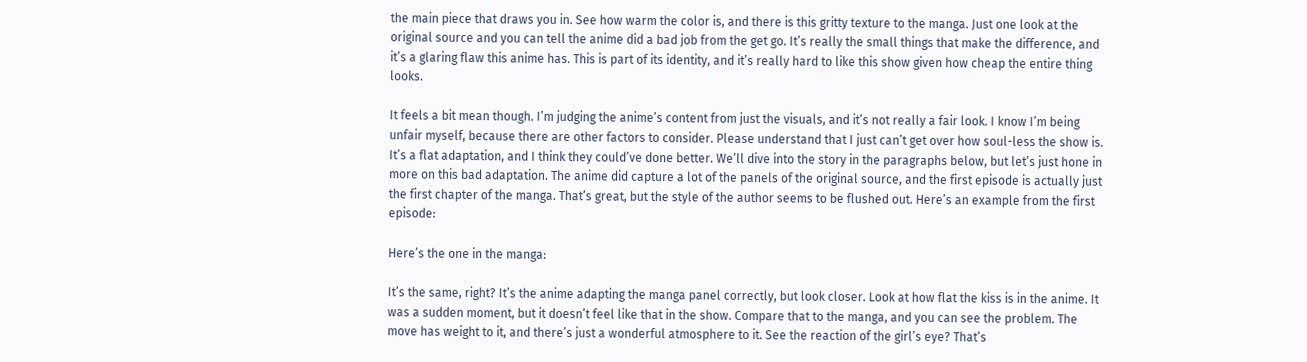the main piece that draws you in. See how warm the color is, and there is this gritty texture to the manga. Just one look at the original source and you can tell the anime did a bad job from the get go. It’s really the small things that make the difference, and it’s a glaring flaw this anime has. This is part of its identity, and it’s really hard to like this show given how cheap the entire thing looks.

It feels a bit mean though. I’m judging the anime’s content from just the visuals, and it’s not really a fair look. I know I’m being unfair myself, because there are other factors to consider. Please understand that I just can’t get over how soul-less the show is. It’s a flat adaptation, and I think they could’ve done better. We’ll dive into the story in the paragraphs below, but let’s just hone in more on this bad adaptation. The anime did capture a lot of the panels of the original source, and the first episode is actually just the first chapter of the manga. That’s great, but the style of the author seems to be flushed out. Here’s an example from the first episode:

Here’s the one in the manga:

It’s the same, right? It’s the anime adapting the manga panel correctly, but look closer. Look at how flat the kiss is in the anime. It was a sudden moment, but it doesn’t feel like that in the show. Compare that to the manga, and you can see the problem. The move has weight to it, and there’s just a wonderful atmosphere to it. See the reaction of the girl’s eye? That’s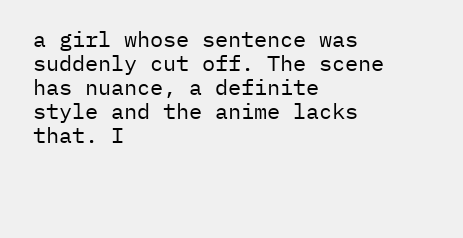a girl whose sentence was suddenly cut off. The scene has nuance, a definite style and the anime lacks that. I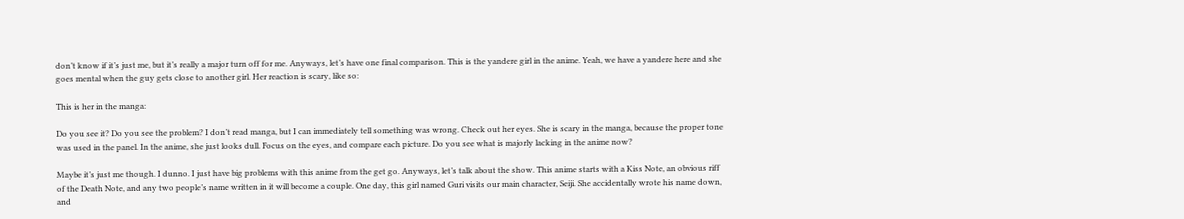don’t know if it’s just me, but it’s really a major turn off for me. Anyways, let’s have one final comparison. This is the yandere girl in the anime. Yeah, we have a yandere here and she goes mental when the guy gets close to another girl. Her reaction is scary, like so:

This is her in the manga:

Do you see it? Do you see the problem? I don’t read manga, but I can immediately tell something was wrong. Check out her eyes. She is scary in the manga, because the proper tone was used in the panel. In the anime, she just looks dull. Focus on the eyes, and compare each picture. Do you see what is majorly lacking in the anime now?

Maybe it’s just me though. I dunno. I just have big problems with this anime from the get go. Anyways, let’s talk about the show. This anime starts with a Kiss Note, an obvious riff of the Death Note, and any two people’s name written in it will become a couple. One day, this girl named Guri visits our main character, Seiji. She accidentally wrote his name down, and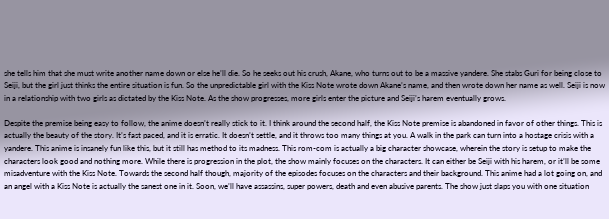she tells him that she must write another name down or else he’ll die. So he seeks out his crush, Akane, who turns out to be a massive yandere. She stabs Guri for being close to Seiji, but the girl just thinks the entire situation is fun. So the unpredictable girl with the Kiss Note wrote down Akane’s name, and then wrote down her name as well. Seiji is now in a relationship with two girls as dictated by the Kiss Note. As the show progresses, more girls enter the picture and Seiji’s harem eventually grows.

Despite the premise being easy to follow, the anime doesn’t really stick to it. I think around the second half, the Kiss Note premise is abandoned in favor of other things. This is actually the beauty of the story. It’s fast paced, and it is erratic. It doesn’t settle, and it throws too many things at you. A walk in the park can turn into a hostage crisis with a yandere. This anime is insanely fun like this, but it still has method to its madness. This rom-com is actually a big character showcase, wherein the story is setup to make the characters look good and nothing more. While there is progression in the plot, the show mainly focuses on the characters. It can either be Seiji with his harem, or it’ll be some misadventure with the Kiss Note. Towards the second half though, majority of the episodes focuses on the characters and their background. This anime had a lot going on, and an angel with a Kiss Note is actually the sanest one in it. Soon, we’ll have assassins, super powers, death and even abusive parents. The show just slaps you with one situation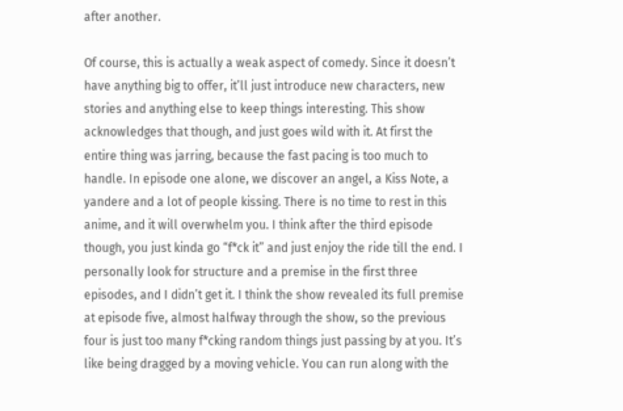after another.

Of course, this is actually a weak aspect of comedy. Since it doesn’t have anything big to offer, it’ll just introduce new characters, new stories and anything else to keep things interesting. This show acknowledges that though, and just goes wild with it. At first the entire thing was jarring, because the fast pacing is too much to handle. In episode one alone, we discover an angel, a Kiss Note, a yandere and a lot of people kissing. There is no time to rest in this anime, and it will overwhelm you. I think after the third episode though, you just kinda go “f*ck it” and just enjoy the ride till the end. I personally look for structure and a premise in the first three episodes, and I didn’t get it. I think the show revealed its full premise at episode five, almost halfway through the show, so the previous four is just too many f*cking random things just passing by at you. It’s like being dragged by a moving vehicle. You can run along with the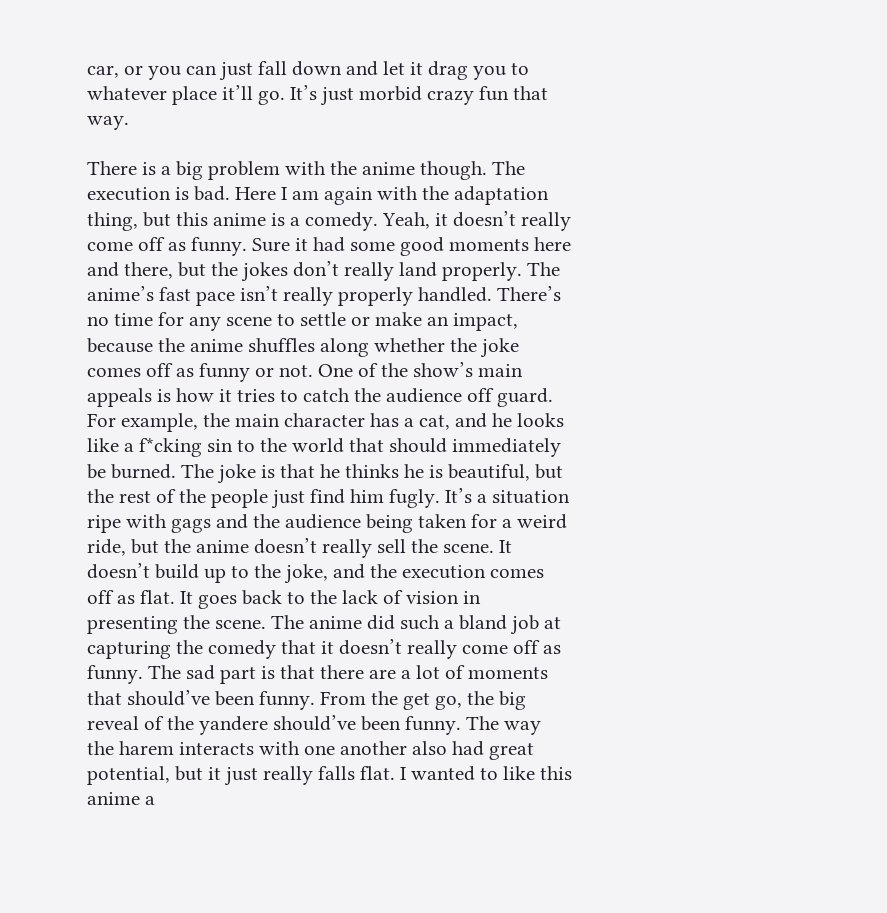car, or you can just fall down and let it drag you to whatever place it’ll go. It’s just morbid crazy fun that way.

There is a big problem with the anime though. The execution is bad. Here I am again with the adaptation thing, but this anime is a comedy. Yeah, it doesn’t really come off as funny. Sure it had some good moments here and there, but the jokes don’t really land properly. The anime’s fast pace isn’t really properly handled. There’s no time for any scene to settle or make an impact, because the anime shuffles along whether the joke comes off as funny or not. One of the show’s main appeals is how it tries to catch the audience off guard. For example, the main character has a cat, and he looks like a f*cking sin to the world that should immediately be burned. The joke is that he thinks he is beautiful, but the rest of the people just find him fugly. It’s a situation ripe with gags and the audience being taken for a weird ride, but the anime doesn’t really sell the scene. It doesn’t build up to the joke, and the execution comes off as flat. It goes back to the lack of vision in presenting the scene. The anime did such a bland job at capturing the comedy that it doesn’t really come off as funny. The sad part is that there are a lot of moments that should’ve been funny. From the get go, the big reveal of the yandere should’ve been funny. The way the harem interacts with one another also had great potential, but it just really falls flat. I wanted to like this anime a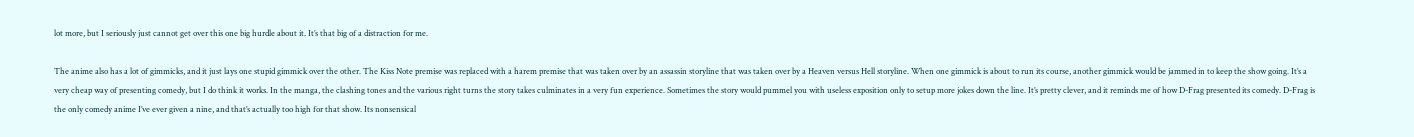lot more, but I seriously just cannot get over this one big hurdle about it. It’s that big of a distraction for me.

The anime also has a lot of gimmicks, and it just lays one stupid gimmick over the other. The Kiss Note premise was replaced with a harem premise that was taken over by an assassin storyline that was taken over by a Heaven versus Hell storyline. When one gimmick is about to run its course, another gimmick would be jammed in to keep the show going. It’s a very cheap way of presenting comedy, but I do think it works. In the manga, the clashing tones and the various right turns the story takes culminates in a very fun experience. Sometimes the story would pummel you with useless exposition only to setup more jokes down the line. It’s pretty clever, and it reminds me of how D-Frag presented its comedy. D-Frag is the only comedy anime I’ve ever given a nine, and that’s actually too high for that show. Its nonsensical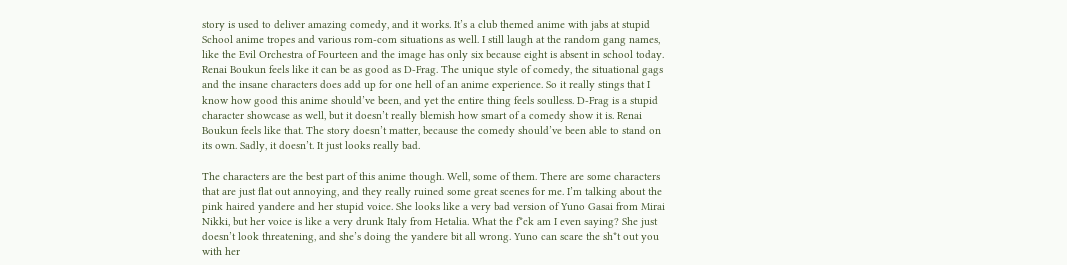story is used to deliver amazing comedy, and it works. It’s a club themed anime with jabs at stupid School anime tropes and various rom-com situations as well. I still laugh at the random gang names, like the Evil Orchestra of Fourteen and the image has only six because eight is absent in school today. Renai Boukun feels like it can be as good as D-Frag. The unique style of comedy, the situational gags and the insane characters does add up for one hell of an anime experience. So it really stings that I know how good this anime should’ve been, and yet the entire thing feels soulless. D-Frag is a stupid character showcase as well, but it doesn’t really blemish how smart of a comedy show it is. Renai Boukun feels like that. The story doesn’t matter, because the comedy should’ve been able to stand on its own. Sadly, it doesn’t. It just looks really bad.

The characters are the best part of this anime though. Well, some of them. There are some characters that are just flat out annoying, and they really ruined some great scenes for me. I’m talking about the pink haired yandere and her stupid voice. She looks like a very bad version of Yuno Gasai from Mirai Nikki, but her voice is like a very drunk Italy from Hetalia. What the f*ck am I even saying? She just doesn’t look threatening, and she’s doing the yandere bit all wrong. Yuno can scare the sh*t out you with her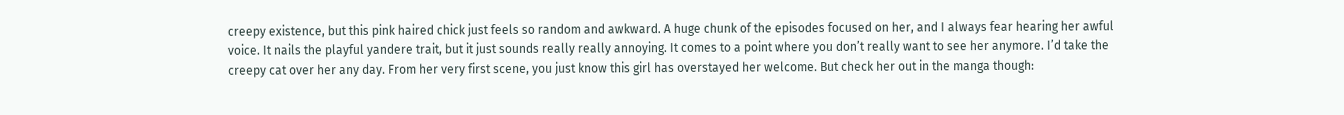creepy existence, but this pink haired chick just feels so random and awkward. A huge chunk of the episodes focused on her, and I always fear hearing her awful voice. It nails the playful yandere trait, but it just sounds really really annoying. It comes to a point where you don’t really want to see her anymore. I’d take the creepy cat over her any day. From her very first scene, you just know this girl has overstayed her welcome. But check her out in the manga though: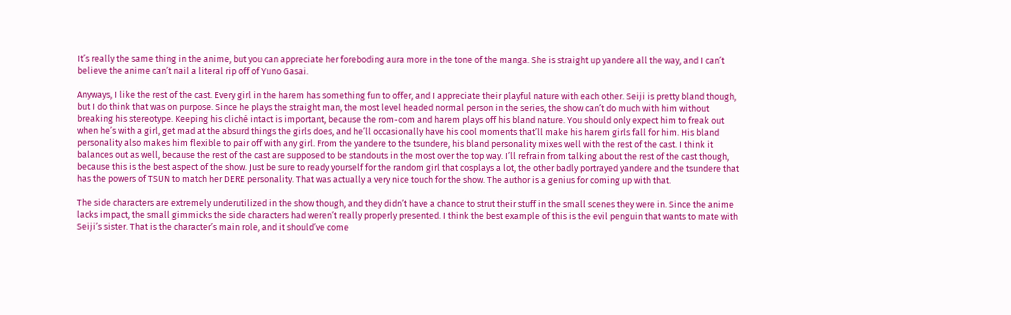It’s really the same thing in the anime, but you can appreciate her foreboding aura more in the tone of the manga. She is straight up yandere all the way, and I can’t believe the anime can’t nail a literal rip off of Yuno Gasai.

Anyways, I like the rest of the cast. Every girl in the harem has something fun to offer, and I appreciate their playful nature with each other. Seiji is pretty bland though, but I do think that was on purpose. Since he plays the straight man, the most level headed normal person in the series, the show can’t do much with him without breaking his stereotype. Keeping his cliché intact is important, because the rom-com and harem plays off his bland nature. You should only expect him to freak out when he’s with a girl, get mad at the absurd things the girls does, and he’ll occasionally have his cool moments that’ll make his harem girls fall for him. His bland personality also makes him flexible to pair off with any girl. From the yandere to the tsundere, his bland personality mixes well with the rest of the cast. I think it balances out as well, because the rest of the cast are supposed to be standouts in the most over the top way. I’ll refrain from talking about the rest of the cast though, because this is the best aspect of the show. Just be sure to ready yourself for the random girl that cosplays a lot, the other badly portrayed yandere and the tsundere that has the powers of TSUN to match her DERE personality. That was actually a very nice touch for the show. The author is a genius for coming up with that.

The side characters are extremely underutilized in the show though, and they didn’t have a chance to strut their stuff in the small scenes they were in. Since the anime lacks impact, the small gimmicks the side characters had weren’t really properly presented. I think the best example of this is the evil penguin that wants to mate with Seiji’s sister. That is the character’s main role, and it should’ve come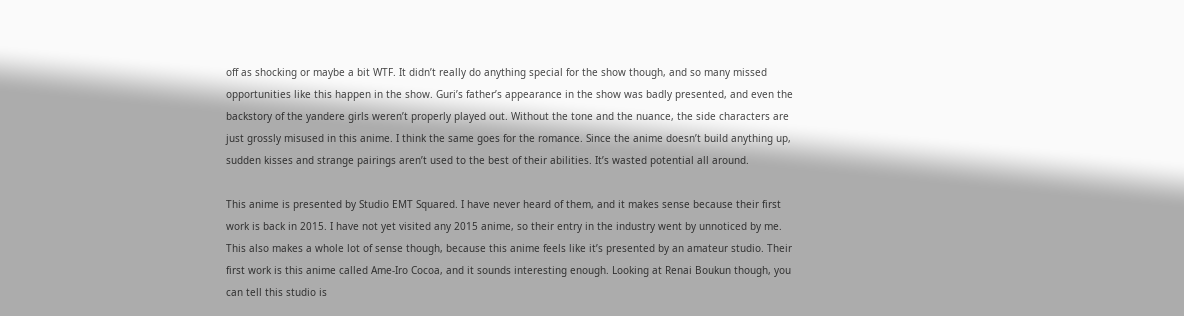off as shocking or maybe a bit WTF. It didn’t really do anything special for the show though, and so many missed opportunities like this happen in the show. Guri’s father’s appearance in the show was badly presented, and even the backstory of the yandere girls weren’t properly played out. Without the tone and the nuance, the side characters are just grossly misused in this anime. I think the same goes for the romance. Since the anime doesn’t build anything up, sudden kisses and strange pairings aren’t used to the best of their abilities. It’s wasted potential all around.

This anime is presented by Studio EMT Squared. I have never heard of them, and it makes sense because their first work is back in 2015. I have not yet visited any 2015 anime, so their entry in the industry went by unnoticed by me. This also makes a whole lot of sense though, because this anime feels like it’s presented by an amateur studio. Their first work is this anime called Ame-Iro Cocoa, and it sounds interesting enough. Looking at Renai Boukun though, you can tell this studio is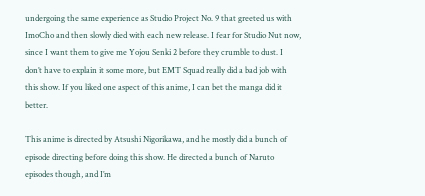undergoing the same experience as Studio Project No. 9 that greeted us with ImoCho and then slowly died with each new release. I fear for Studio Nut now, since I want them to give me Yojou Senki 2 before they crumble to dust. I don’t have to explain it some more, but EMT Squad really did a bad job with this show. If you liked one aspect of this anime, I can bet the manga did it better.

This anime is directed by Atsushi Nigorikawa, and he mostly did a bunch of episode directing before doing this show. He directed a bunch of Naruto episodes though, and I’m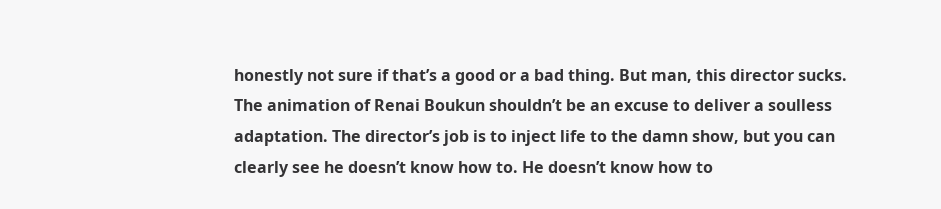honestly not sure if that’s a good or a bad thing. But man, this director sucks. The animation of Renai Boukun shouldn’t be an excuse to deliver a soulless adaptation. The director’s job is to inject life to the damn show, but you can clearly see he doesn’t know how to. He doesn’t know how to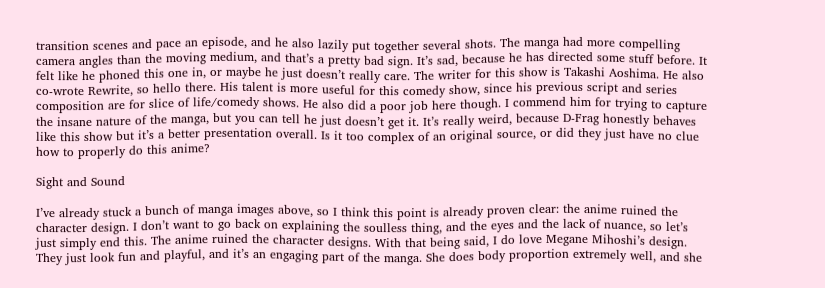transition scenes and pace an episode, and he also lazily put together several shots. The manga had more compelling camera angles than the moving medium, and that’s a pretty bad sign. It’s sad, because he has directed some stuff before. It felt like he phoned this one in, or maybe he just doesn’t really care. The writer for this show is Takashi Aoshima. He also co-wrote Rewrite, so hello there. His talent is more useful for this comedy show, since his previous script and series composition are for slice of life/comedy shows. He also did a poor job here though. I commend him for trying to capture the insane nature of the manga, but you can tell he just doesn’t get it. It’s really weird, because D-Frag honestly behaves like this show but it’s a better presentation overall. Is it too complex of an original source, or did they just have no clue how to properly do this anime?

Sight and Sound

I’ve already stuck a bunch of manga images above, so I think this point is already proven clear: the anime ruined the character design. I don’t want to go back on explaining the soulless thing, and the eyes and the lack of nuance, so let’s just simply end this. The anime ruined the character designs. With that being said, I do love Megane Mihoshi’s design. They just look fun and playful, and it’s an engaging part of the manga. She does body proportion extremely well, and she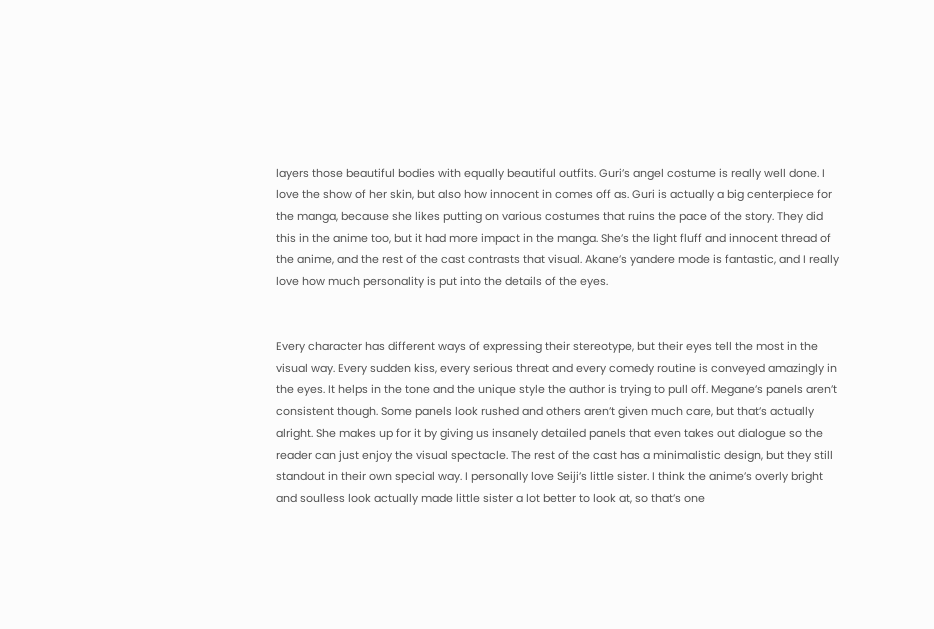layers those beautiful bodies with equally beautiful outfits. Guri’s angel costume is really well done. I love the show of her skin, but also how innocent in comes off as. Guri is actually a big centerpiece for the manga, because she likes putting on various costumes that ruins the pace of the story. They did this in the anime too, but it had more impact in the manga. She’s the light fluff and innocent thread of the anime, and the rest of the cast contrasts that visual. Akane’s yandere mode is fantastic, and I really love how much personality is put into the details of the eyes.


Every character has different ways of expressing their stereotype, but their eyes tell the most in the visual way. Every sudden kiss, every serious threat and every comedy routine is conveyed amazingly in the eyes. It helps in the tone and the unique style the author is trying to pull off. Megane’s panels aren’t consistent though. Some panels look rushed and others aren’t given much care, but that’s actually alright. She makes up for it by giving us insanely detailed panels that even takes out dialogue so the reader can just enjoy the visual spectacle. The rest of the cast has a minimalistic design, but they still standout in their own special way. I personally love Seiji’s little sister. I think the anime’s overly bright and soulless look actually made little sister a lot better to look at, so that’s one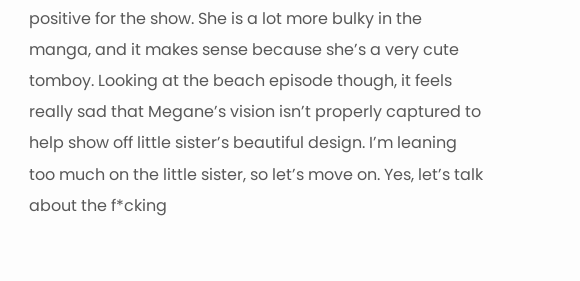positive for the show. She is a lot more bulky in the manga, and it makes sense because she’s a very cute tomboy. Looking at the beach episode though, it feels really sad that Megane’s vision isn’t properly captured to help show off little sister’s beautiful design. I’m leaning too much on the little sister, so let’s move on. Yes, let’s talk about the f*cking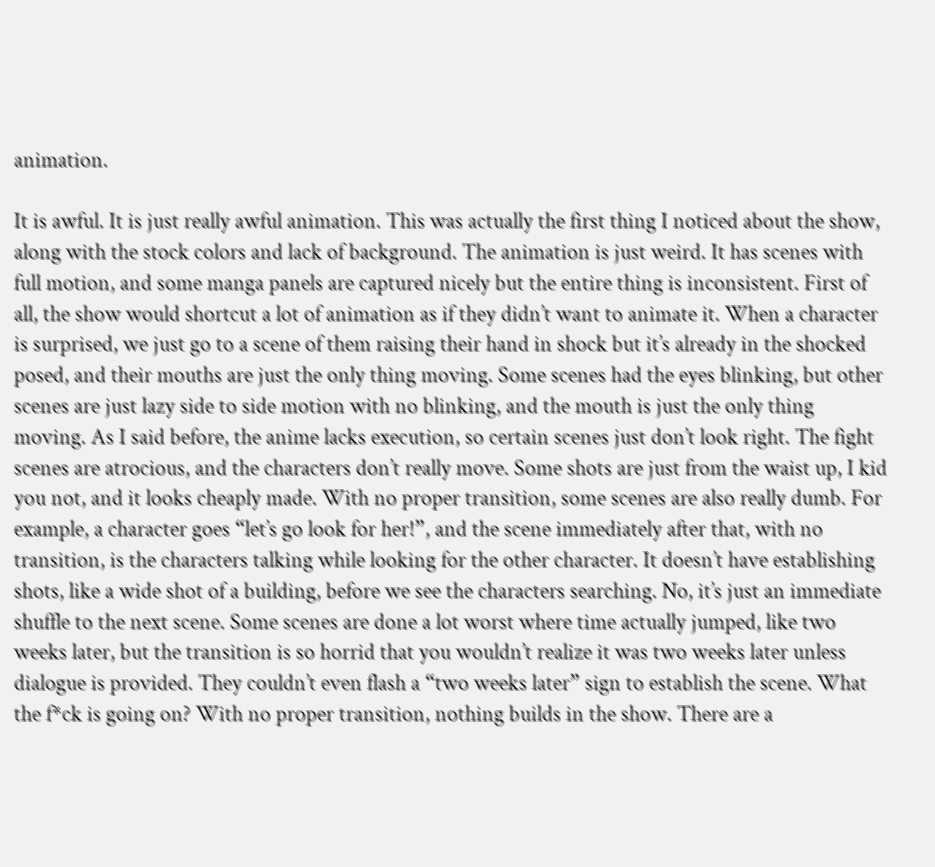animation.

It is awful. It is just really awful animation. This was actually the first thing I noticed about the show, along with the stock colors and lack of background. The animation is just weird. It has scenes with full motion, and some manga panels are captured nicely but the entire thing is inconsistent. First of all, the show would shortcut a lot of animation as if they didn’t want to animate it. When a character is surprised, we just go to a scene of them raising their hand in shock but it’s already in the shocked posed, and their mouths are just the only thing moving. Some scenes had the eyes blinking, but other scenes are just lazy side to side motion with no blinking, and the mouth is just the only thing moving. As I said before, the anime lacks execution, so certain scenes just don’t look right. The fight scenes are atrocious, and the characters don’t really move. Some shots are just from the waist up, I kid you not, and it looks cheaply made. With no proper transition, some scenes are also really dumb. For example, a character goes “let’s go look for her!”, and the scene immediately after that, with no transition, is the characters talking while looking for the other character. It doesn’t have establishing shots, like a wide shot of a building, before we see the characters searching. No, it’s just an immediate shuffle to the next scene. Some scenes are done a lot worst where time actually jumped, like two weeks later, but the transition is so horrid that you wouldn’t realize it was two weeks later unless dialogue is provided. They couldn’t even flash a “two weeks later” sign to establish the scene. What the f*ck is going on? With no proper transition, nothing builds in the show. There are a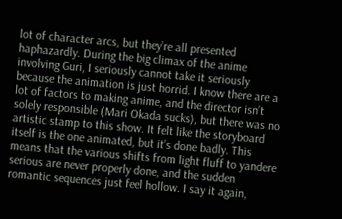lot of character arcs, but they’re all presented haphazardly. During the big climax of the anime involving Guri, I seriously cannot take it seriously because the animation is just horrid. I know there are a lot of factors to making anime, and the director isn’t solely responsible (Mari Okada sucks), but there was no artistic stamp to this show. It felt like the storyboard itself is the one animated, but it’s done badly. This means that the various shifts from light fluff to yandere serious are never properly done, and the sudden romantic sequences just feel hollow. I say it again,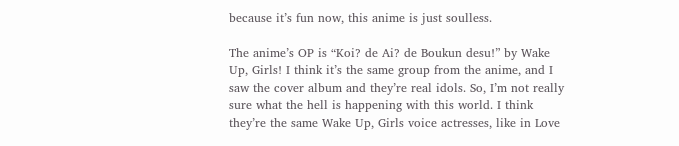because it’s fun now, this anime is just soulless.

The anime’s OP is “Koi? de Ai? de Boukun desu!” by Wake Up, Girls! I think it’s the same group from the anime, and I saw the cover album and they’re real idols. So, I’m not really sure what the hell is happening with this world. I think they’re the same Wake Up, Girls voice actresses, like in Love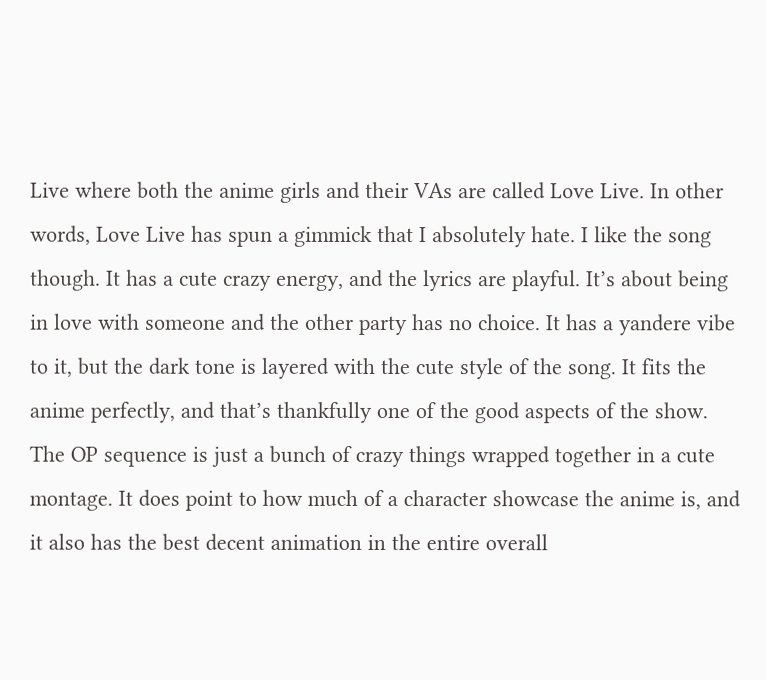Live where both the anime girls and their VAs are called Love Live. In other words, Love Live has spun a gimmick that I absolutely hate. I like the song though. It has a cute crazy energy, and the lyrics are playful. It’s about being in love with someone and the other party has no choice. It has a yandere vibe to it, but the dark tone is layered with the cute style of the song. It fits the anime perfectly, and that’s thankfully one of the good aspects of the show. The OP sequence is just a bunch of crazy things wrapped together in a cute montage. It does point to how much of a character showcase the anime is, and it also has the best decent animation in the entire overall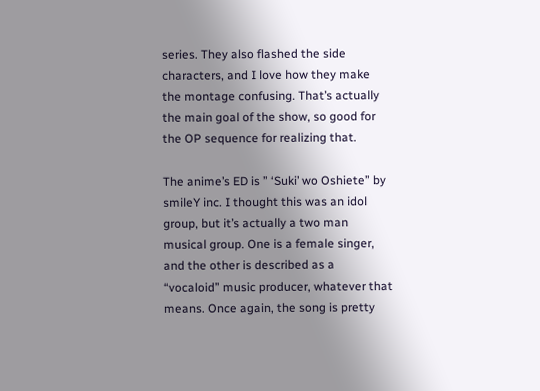series. They also flashed the side characters, and I love how they make the montage confusing. That’s actually the main goal of the show, so good for the OP sequence for realizing that.

The anime’s ED is ” ‘Suki’ wo Oshiete” by smileY inc. I thought this was an idol group, but it’s actually a two man musical group. One is a female singer, and the other is described as a “vocaloid” music producer, whatever that means. Once again, the song is pretty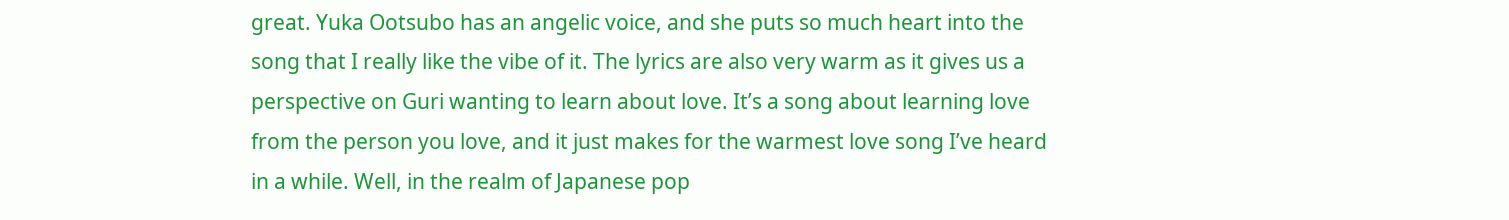great. Yuka Ootsubo has an angelic voice, and she puts so much heart into the song that I really like the vibe of it. The lyrics are also very warm as it gives us a perspective on Guri wanting to learn about love. It’s a song about learning love from the person you love, and it just makes for the warmest love song I’ve heard in a while. Well, in the realm of Japanese pop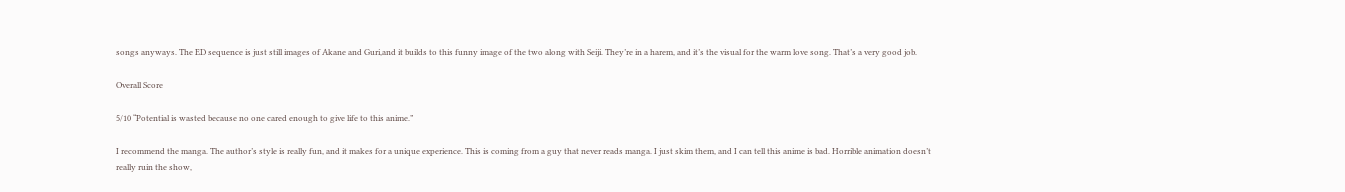songs anyways. The ED sequence is just still images of Akane and Guri,and it builds to this funny image of the two along with Seiji. They’re in a harem, and it’s the visual for the warm love song. That’s a very good job.

Overall Score

5/10 “Potential is wasted because no one cared enough to give life to this anime.”

I recommend the manga. The author’s style is really fun, and it makes for a unique experience. This is coming from a guy that never reads manga. I just skim them, and I can tell this anime is bad. Horrible animation doesn’t really ruin the show,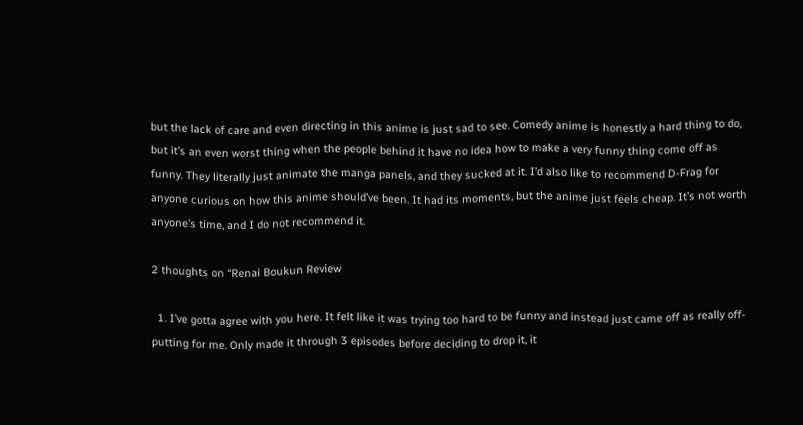but the lack of care and even directing in this anime is just sad to see. Comedy anime is honestly a hard thing to do, but it’s an even worst thing when the people behind it have no idea how to make a very funny thing come off as funny. They literally just animate the manga panels, and they sucked at it. I’d also like to recommend D-Frag for anyone curious on how this anime should’ve been. It had its moments, but the anime just feels cheap. It’s not worth anyone’s time, and I do not recommend it.

2 thoughts on “Renai Boukun Review

  1. I’ve gotta agree with you here. It felt like it was trying too hard to be funny and instead just came off as really off-putting for me. Only made it through 3 episodes before deciding to drop it, it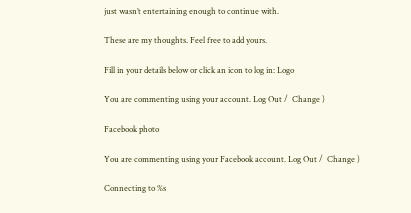just wasn’t entertaining enough to continue with.

These are my thoughts. Feel free to add yours.

Fill in your details below or click an icon to log in: Logo

You are commenting using your account. Log Out /  Change )

Facebook photo

You are commenting using your Facebook account. Log Out /  Change )

Connecting to %s